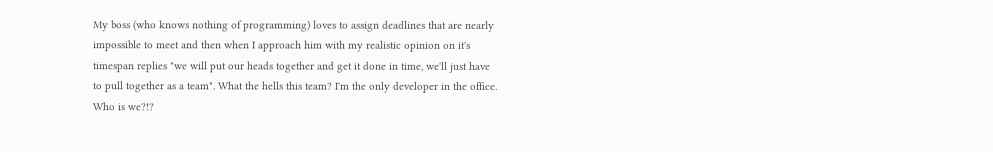My boss (who knows nothing of programming) loves to assign deadlines that are nearly impossible to meet and then when I approach him with my realistic opinion on it's timespan replies "we will put our heads together and get it done in time, we'll just have to pull together as a team". What the hells this team? I'm the only developer in the office. Who is we?!?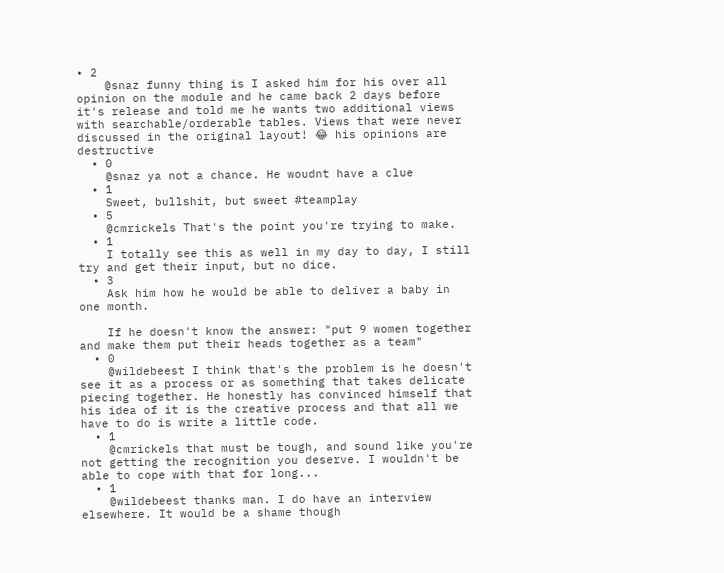• 2
    @snaz funny thing is I asked him for his over all opinion on the module and he came back 2 days before it's release and told me he wants two additional views with searchable/orderable tables. Views that were never discussed in the original layout! 😂 his opinions are destructive
  • 0
    @snaz ya not a chance. He woudnt have a clue
  • 1
    Sweet, bullshit, but sweet #teamplay
  • 5
    @cmrickels That's the point you're trying to make.
  • 1
    I totally see this as well in my day to day, I still try and get their input, but no dice.
  • 3
    Ask him how he would be able to deliver a baby in one month.

    If he doesn't know the answer: "put 9 women together and make them put their heads together as a team"
  • 0
    @wildebeest I think that's the problem is he doesn't see it as a process or as something that takes delicate piecing together. He honestly has convinced himself that his idea of it is the creative process and that all we have to do is write a little code.
  • 1
    @cmrickels that must be tough, and sound like you're not getting the recognition you deserve. I wouldn't be able to cope with that for long...
  • 1
    @wildebeest thanks man. I do have an interview elsewhere. It would be a shame though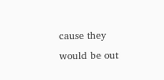cause they would be out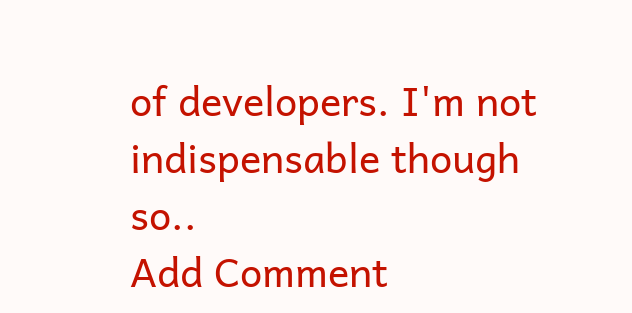of developers. I'm not indispensable though so..
Add Comment